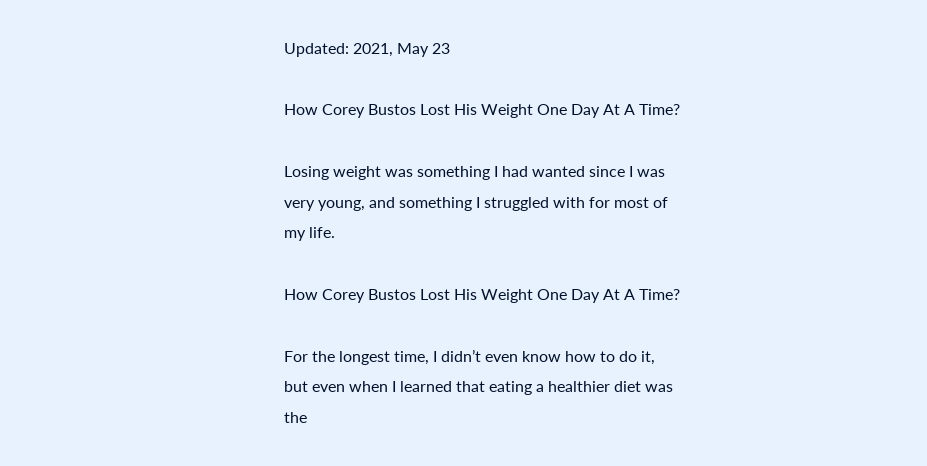Updated: 2021, May 23

How Corey Bustos Lost His Weight One Day At A Time?

Losing weight was something I had wanted since I was very young, and something I struggled with for most of my life.

How Corey Bustos Lost His Weight One Day At A Time?

For the longest time, I didn’t even know how to do it, but even when I learned that eating a healthier diet was the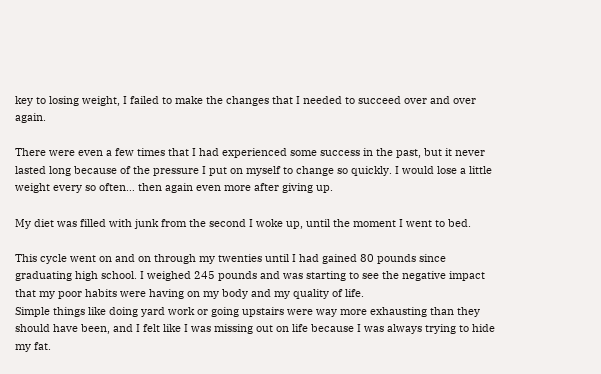key to losing weight, I failed to make the changes that I needed to succeed over and over again.

There were even a few times that I had experienced some success in the past, but it never lasted long because of the pressure I put on myself to change so quickly. I would lose a little weight every so often… then again even more after giving up.

My diet was filled with junk from the second I woke up, until the moment I went to bed.

This cycle went on and on through my twenties until I had gained 80 pounds since graduating high school. I weighed 245 pounds and was starting to see the negative impact that my poor habits were having on my body and my quality of life.
Simple things like doing yard work or going upstairs were way more exhausting than they should have been, and I felt like I was missing out on life because I was always trying to hide my fat.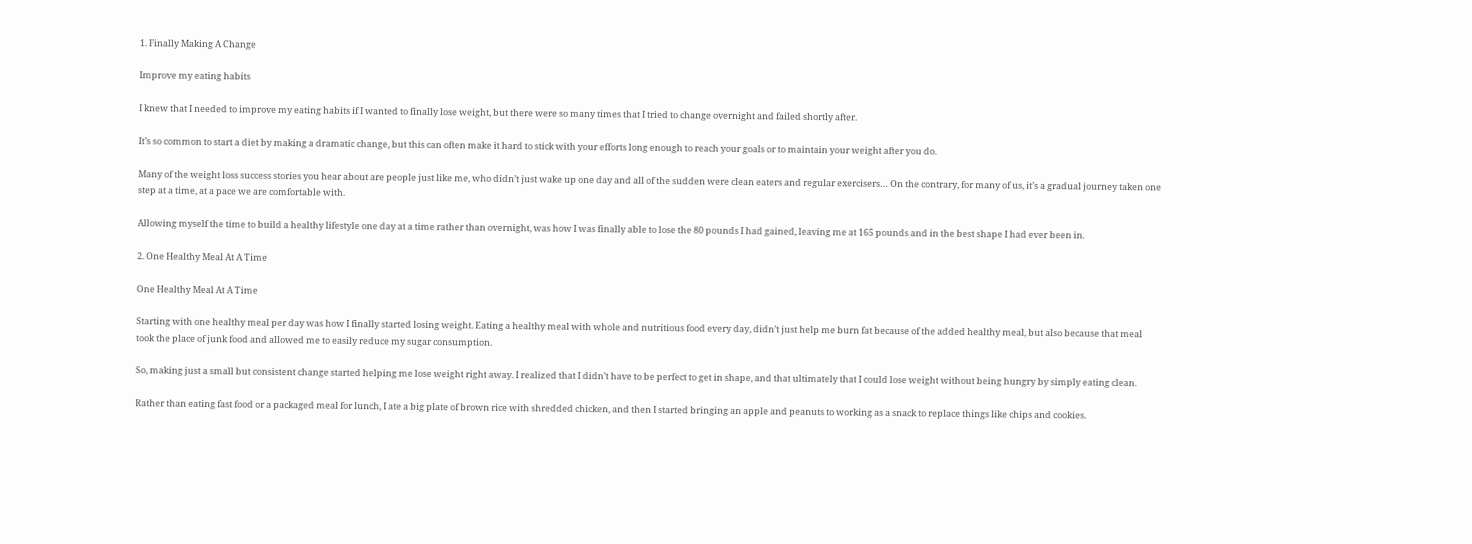1. Finally Making A Change

Improve my eating habits

I knew that I needed to improve my eating habits if I wanted to finally lose weight, but there were so many times that I tried to change overnight and failed shortly after.

It’s so common to start a diet by making a dramatic change, but this can often make it hard to stick with your efforts long enough to reach your goals or to maintain your weight after you do.

Many of the weight loss success stories you hear about are people just like me, who didn’t just wake up one day and all of the sudden were clean eaters and regular exercisers… On the contrary, for many of us, it’s a gradual journey taken one step at a time, at a pace we are comfortable with.

Allowing myself the time to build a healthy lifestyle one day at a time rather than overnight, was how I was finally able to lose the 80 pounds I had gained, leaving me at 165 pounds and in the best shape I had ever been in.

2. One Healthy Meal At A Time

One Healthy Meal At A Time

Starting with one healthy meal per day was how I finally started losing weight. Eating a healthy meal with whole and nutritious food every day, didn’t just help me burn fat because of the added healthy meal, but also because that meal took the place of junk food and allowed me to easily reduce my sugar consumption.

So, making just a small but consistent change started helping me lose weight right away. I realized that I didn’t have to be perfect to get in shape, and that ultimately that I could lose weight without being hungry by simply eating clean.

Rather than eating fast food or a packaged meal for lunch, I ate a big plate of brown rice with shredded chicken, and then I started bringing an apple and peanuts to working as a snack to replace things like chips and cookies.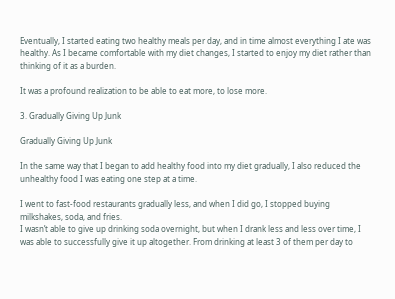Eventually, I started eating two healthy meals per day, and in time almost everything I ate was healthy. As I became comfortable with my diet changes, I started to enjoy my diet rather than thinking of it as a burden.

It was a profound realization to be able to eat more, to lose more.

3. Gradually Giving Up Junk

Gradually Giving Up Junk

In the same way that I began to add healthy food into my diet gradually, I also reduced the unhealthy food I was eating one step at a time.

I went to fast-food restaurants gradually less, and when I did go, I stopped buying milkshakes, soda, and fries.
I wasn’t able to give up drinking soda overnight, but when I drank less and less over time, I was able to successfully give it up altogether. From drinking at least 3 of them per day to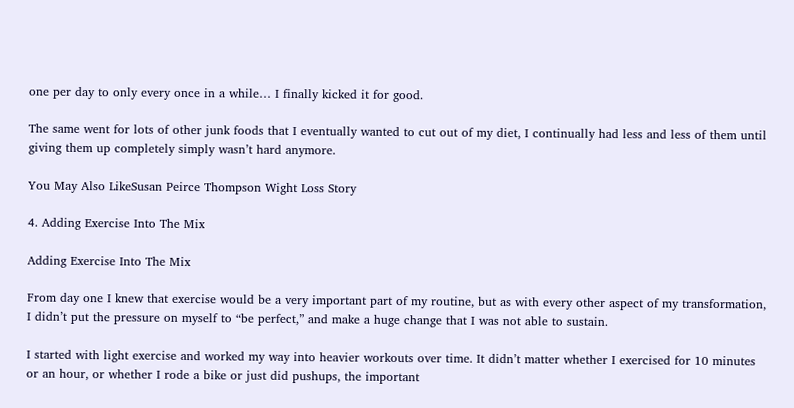one per day to only every once in a while… I finally kicked it for good.

The same went for lots of other junk foods that I eventually wanted to cut out of my diet, I continually had less and less of them until giving them up completely simply wasn’t hard anymore.

You May Also LikeSusan Peirce Thompson Wight Loss Story

4. Adding Exercise Into The Mix

Adding Exercise Into The Mix

From day one I knew that exercise would be a very important part of my routine, but as with every other aspect of my transformation, I didn’t put the pressure on myself to “be perfect,” and make a huge change that I was not able to sustain.

I started with light exercise and worked my way into heavier workouts over time. It didn’t matter whether I exercised for 10 minutes or an hour, or whether I rode a bike or just did pushups, the important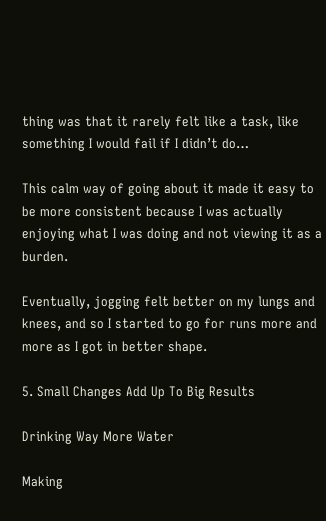thing was that it rarely felt like a task, like something I would fail if I didn’t do…

This calm way of going about it made it easy to be more consistent because I was actually enjoying what I was doing and not viewing it as a burden.

Eventually, jogging felt better on my lungs and knees, and so I started to go for runs more and more as I got in better shape.

5. Small Changes Add Up To Big Results

Drinking Way More Water

Making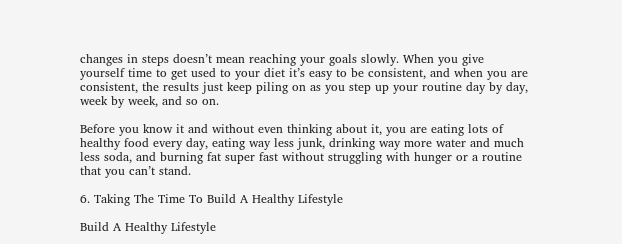changes in steps doesn’t mean reaching your goals slowly. When you give yourself time to get used to your diet it’s easy to be consistent, and when you are consistent, the results just keep piling on as you step up your routine day by day, week by week, and so on.

Before you know it and without even thinking about it, you are eating lots of healthy food every day, eating way less junk, drinking way more water and much less soda, and burning fat super fast without struggling with hunger or a routine that you can’t stand.

6. Taking The Time To Build A Healthy Lifestyle

Build A Healthy Lifestyle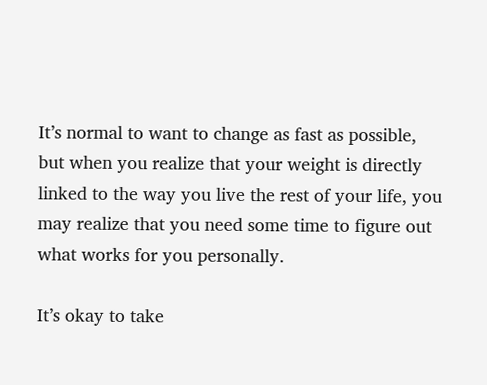It’s normal to want to change as fast as possible, but when you realize that your weight is directly linked to the way you live the rest of your life, you may realize that you need some time to figure out what works for you personally.

It’s okay to take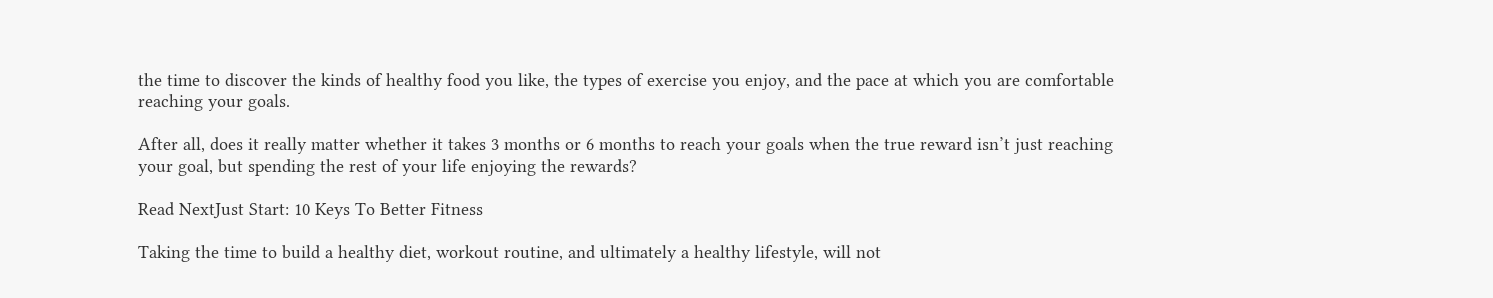the time to discover the kinds of healthy food you like, the types of exercise you enjoy, and the pace at which you are comfortable reaching your goals.

After all, does it really matter whether it takes 3 months or 6 months to reach your goals when the true reward isn’t just reaching your goal, but spending the rest of your life enjoying the rewards?

Read NextJust Start: 10 Keys To Better Fitness

Taking the time to build a healthy diet, workout routine, and ultimately a healthy lifestyle, will not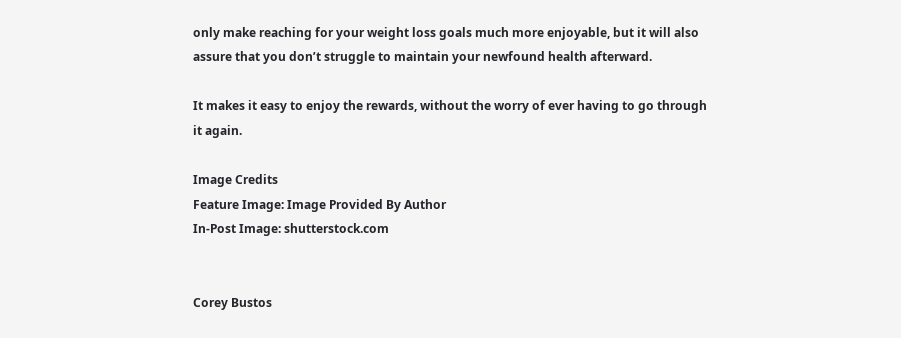only make reaching for your weight loss goals much more enjoyable, but it will also assure that you don’t struggle to maintain your newfound health afterward.

It makes it easy to enjoy the rewards, without the worry of ever having to go through it again.

Image Credits
Feature Image: Image Provided By Author
In-Post Image: shutterstock.com


Corey Bustos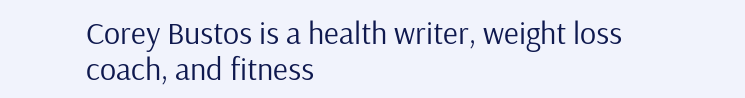Corey Bustos is a health writer, weight loss coach, and fitness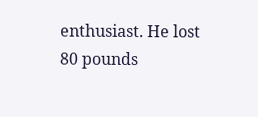enthusiast. He lost 80 pounds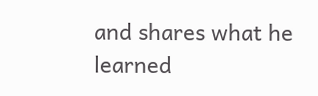and shares what he learned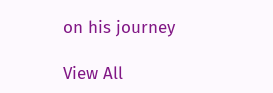on his journey

View All